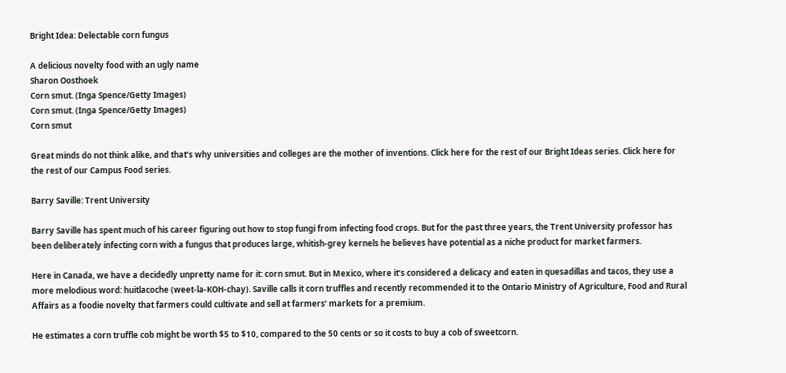Bright Idea: Delectable corn fungus

A delicious novelty food with an ugly name
Sharon Oosthoek
Corn smut. (Inga Spence/Getty Images)
Corn smut. (Inga Spence/Getty Images)
Corn smut

Great minds do not think alike, and that’s why universities and colleges are the mother of inventions. Click here for the rest of our Bright Ideas series. Click here for the rest of our Campus Food series.

Barry Saville: Trent University

Barry Saville has spent much of his career figuring out how to stop fungi from infecting food crops. But for the past three years, the Trent University professor has been deliberately infecting corn with a fungus that produces large, whitish-grey kernels he believes have potential as a niche product for market farmers.

Here in Canada, we have a decidedly unpretty name for it: corn smut. But in Mexico, where it’s considered a delicacy and eaten in quesadillas and tacos, they use a more melodious word: huitlacoche (weet-la-KOH-chay). Saville calls it corn truffles and recently recommended it to the Ontario Ministry of Agriculture, Food and Rural Affairs as a foodie novelty that farmers could cultivate and sell at farmers’ markets for a premium.

He estimates a corn truffle cob might be worth $5 to $10, compared to the 50 cents or so it costs to buy a cob of sweetcorn.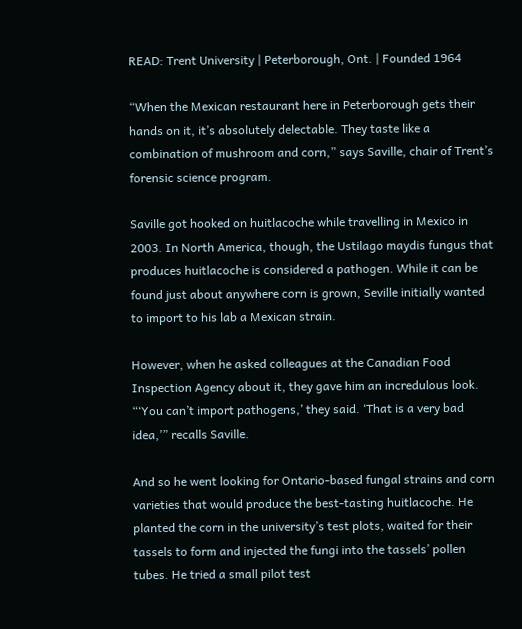READ: Trent University | Peterborough, Ont. | Founded 1964

“When the Mexican restaurant here in Peterborough gets their hands on it, it’s absolutely delectable. They taste like a combination of mushroom and corn,” says Saville, chair of Trent’s forensic science program.

Saville got hooked on huitlacoche while travelling in Mexico in 2003. In North America, though, the Ustilago maydis fungus that produces huitlacoche is considered a pathogen. While it can be found just about anywhere corn is grown, Seville initially wanted to import to his lab a Mexican strain.

However, when he asked colleagues at the Canadian Food Inspection Agency about it, they gave him an incredulous look. “‘You can’t import pathogens,’ they said. ‘That is a very bad idea,’” recalls Saville.

And so he went looking for Ontario-based fungal strains and corn varieties that would produce the best-tasting huitlacoche. He planted the corn in the university’s test plots, waited for their tassels to form and injected the fungi into the tassels’ pollen tubes. He tried a small pilot test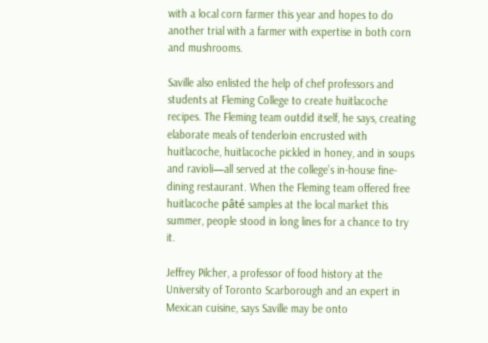with a local corn farmer this year and hopes to do another trial with a farmer with expertise in both corn and mushrooms.

Saville also enlisted the help of chef professors and students at Fleming College to create huitlacoche recipes. The Fleming team outdid itself, he says, creating elaborate meals of tenderloin encrusted with huitlacoche, huitlacoche pickled in honey, and in soups and ravioli—all served at the college’s in-house fine-dining restaurant. When the Fleming team offered free huitlacoche pâté samples at the local market this summer, people stood in long lines for a chance to try it.

Jeffrey Pilcher, a professor of food history at the University of Toronto Scarborough and an expert in Mexican cuisine, says Saville may be onto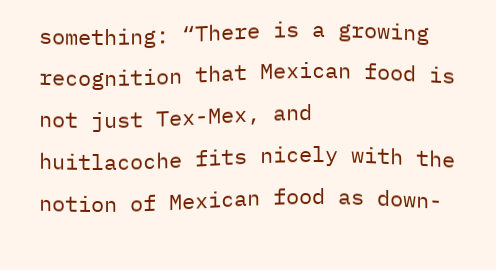something: “There is a growing recognition that Mexican food is not just Tex-Mex, and huitlacoche fits nicely with the notion of Mexican food as down-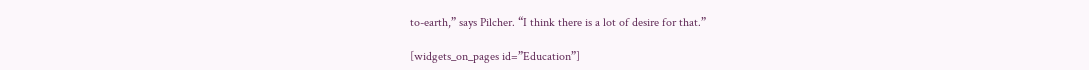to-earth,” says Pilcher. “I think there is a lot of desire for that.”

[widgets_on_pages id=”Education”]